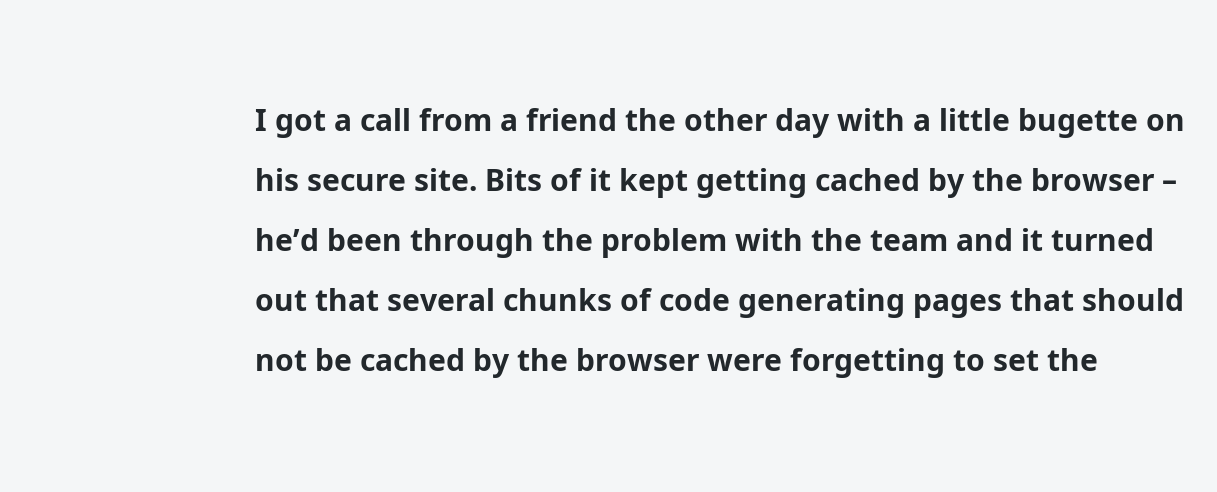I got a call from a friend the other day with a little bugette on his secure site. Bits of it kept getting cached by the browser – he’d been through the problem with the team and it turned out that several chunks of code generating pages that should not be cached by the browser were forgetting to set the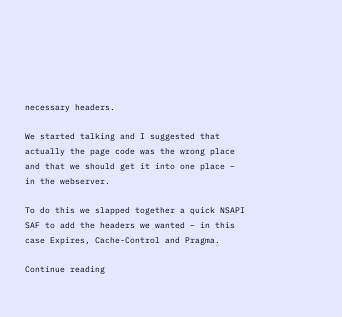necessary headers.

We started talking and I suggested that actually the page code was the wrong place and that we should get it into one place – in the webserver.

To do this we slapped together a quick NSAPI SAF to add the headers we wanted – in this case Expires, Cache-Control and Pragma.

Continue reading